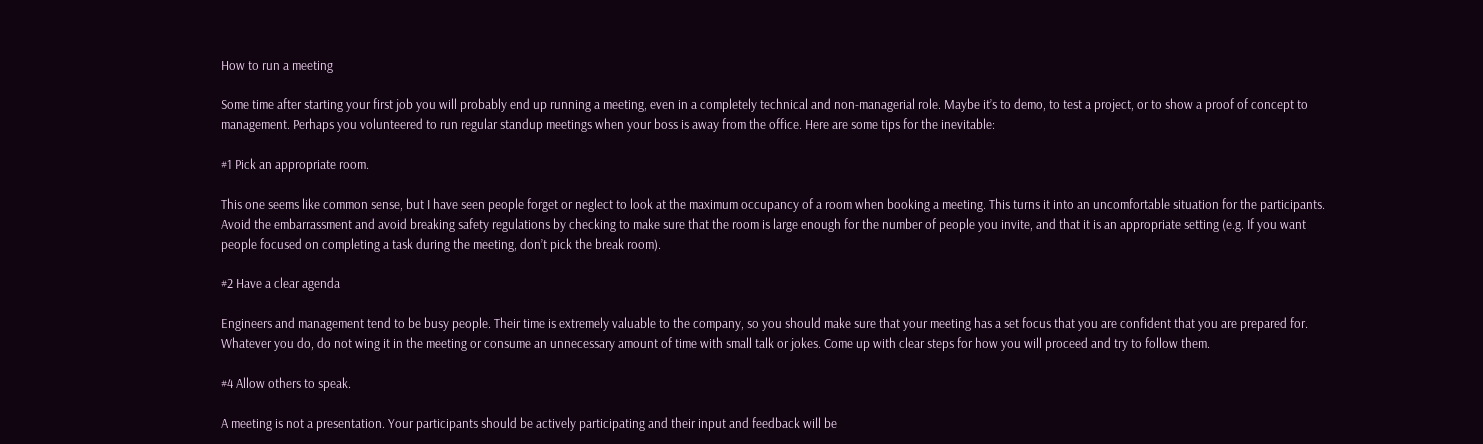How to run a meeting

Some time after starting your first job you will probably end up running a meeting, even in a completely technical and non-managerial role. Maybe it’s to demo, to test a project, or to show a proof of concept to management. Perhaps you volunteered to run regular standup meetings when your boss is away from the office. Here are some tips for the inevitable:

#1 Pick an appropriate room.

This one seems like common sense, but I have seen people forget or neglect to look at the maximum occupancy of a room when booking a meeting. This turns it into an uncomfortable situation for the participants. Avoid the embarrassment and avoid breaking safety regulations by checking to make sure that the room is large enough for the number of people you invite, and that it is an appropriate setting (e.g. If you want people focused on completing a task during the meeting, don’t pick the break room).

#2 Have a clear agenda

Engineers and management tend to be busy people. Their time is extremely valuable to the company, so you should make sure that your meeting has a set focus that you are confident that you are prepared for. Whatever you do, do not wing it in the meeting or consume an unnecessary amount of time with small talk or jokes. Come up with clear steps for how you will proceed and try to follow them.

#4 Allow others to speak.

A meeting is not a presentation. Your participants should be actively participating and their input and feedback will be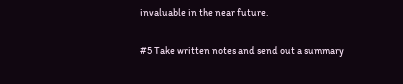invaluable in the near future.

#5 Take written notes and send out a summary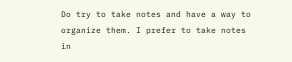Do try to take notes and have a way to organize them. I prefer to take notes in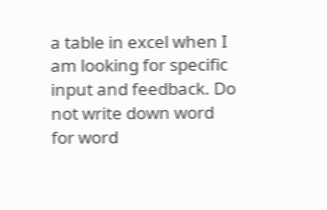a table in excel when I am looking for specific input and feedback. Do not write down word for word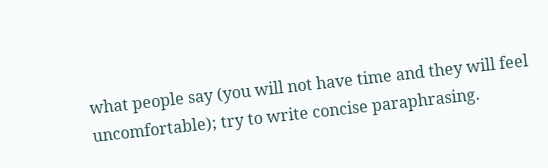what people say (you will not have time and they will feel uncomfortable); try to write concise paraphrasing.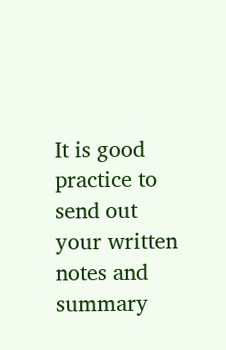It is good practice to send out your written notes and summary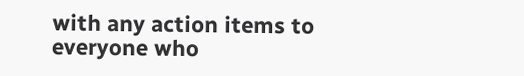with any action items to everyone who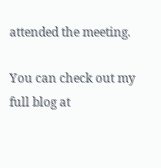attended the meeting.

You can check out my full blog at